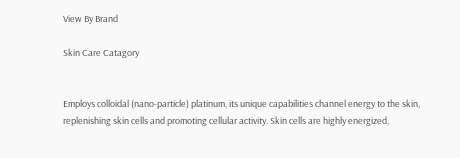View By Brand

Skin Care Catagory


Employs colloidal (nano-particle) platinum, its unique capabilities channel energy to the skin, replenishing skin cells and promoting cellular activity. Skin cells are highly energized,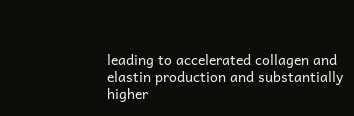leading to accelerated collagen and elastin production and substantially higher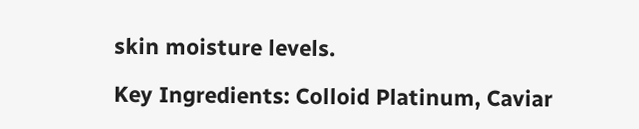skin moisture levels.

Key Ingredients: Colloid Platinum, Caviar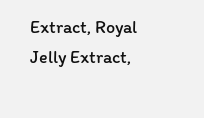Extract, Royal Jelly Extract,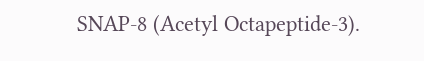SNAP-8 (Acetyl Octapeptide-3).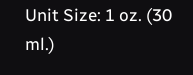Unit Size: 1 oz. (30 ml.)